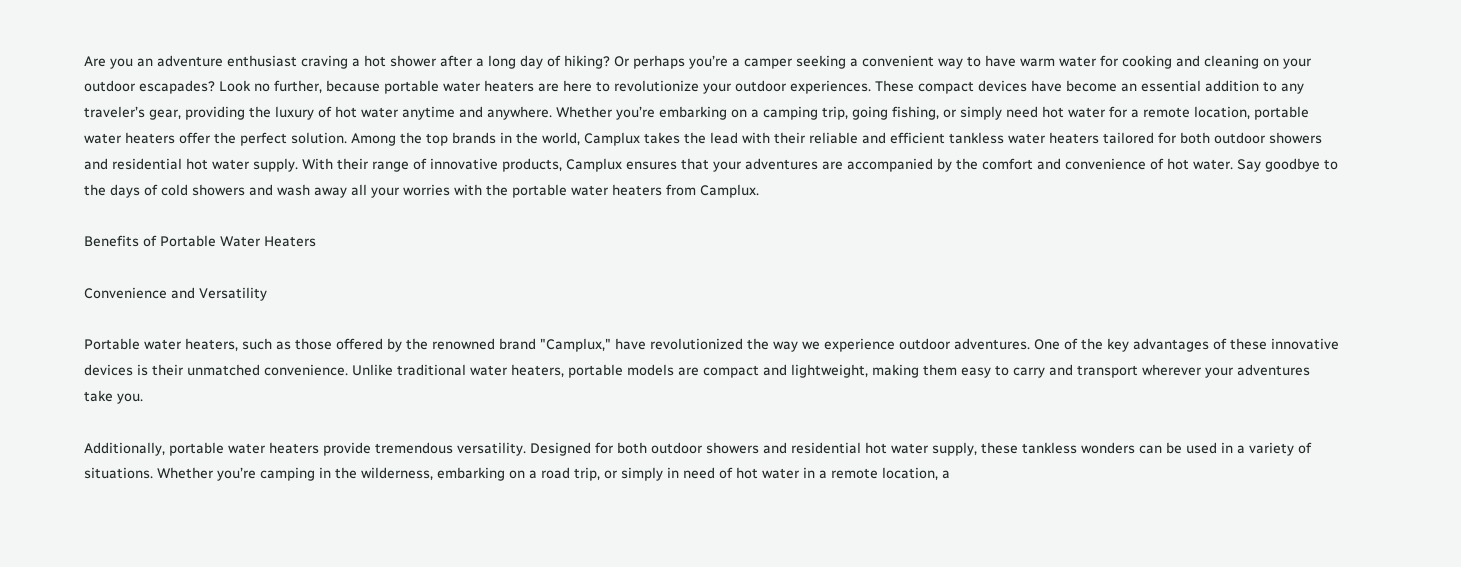Are you an adventure enthusiast craving a hot shower after a long day of hiking? Or perhaps you’re a camper seeking a convenient way to have warm water for cooking and cleaning on your outdoor escapades? Look no further, because portable water heaters are here to revolutionize your outdoor experiences. These compact devices have become an essential addition to any traveler’s gear, providing the luxury of hot water anytime and anywhere. Whether you’re embarking on a camping trip, going fishing, or simply need hot water for a remote location, portable water heaters offer the perfect solution. Among the top brands in the world, Camplux takes the lead with their reliable and efficient tankless water heaters tailored for both outdoor showers and residential hot water supply. With their range of innovative products, Camplux ensures that your adventures are accompanied by the comfort and convenience of hot water. Say goodbye to the days of cold showers and wash away all your worries with the portable water heaters from Camplux.

Benefits of Portable Water Heaters

Convenience and Versatility

Portable water heaters, such as those offered by the renowned brand "Camplux," have revolutionized the way we experience outdoor adventures. One of the key advantages of these innovative devices is their unmatched convenience. Unlike traditional water heaters, portable models are compact and lightweight, making them easy to carry and transport wherever your adventures take you.

Additionally, portable water heaters provide tremendous versatility. Designed for both outdoor showers and residential hot water supply, these tankless wonders can be used in a variety of situations. Whether you’re camping in the wilderness, embarking on a road trip, or simply in need of hot water in a remote location, a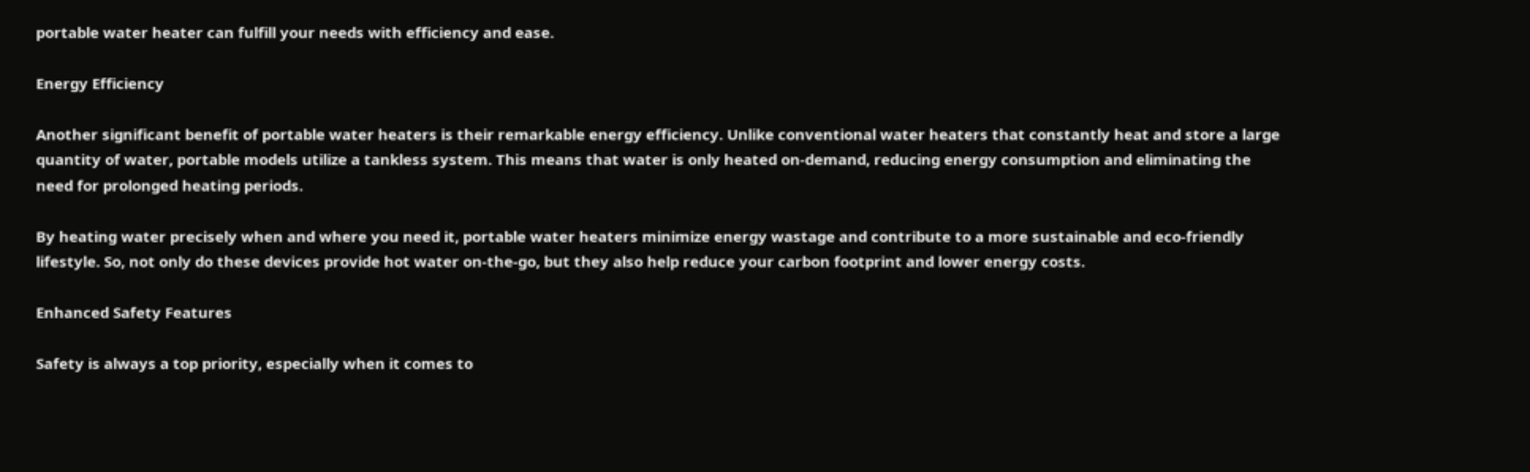portable water heater can fulfill your needs with efficiency and ease.

Energy Efficiency

Another significant benefit of portable water heaters is their remarkable energy efficiency. Unlike conventional water heaters that constantly heat and store a large quantity of water, portable models utilize a tankless system. This means that water is only heated on-demand, reducing energy consumption and eliminating the need for prolonged heating periods.

By heating water precisely when and where you need it, portable water heaters minimize energy wastage and contribute to a more sustainable and eco-friendly lifestyle. So, not only do these devices provide hot water on-the-go, but they also help reduce your carbon footprint and lower energy costs.

Enhanced Safety Features

Safety is always a top priority, especially when it comes to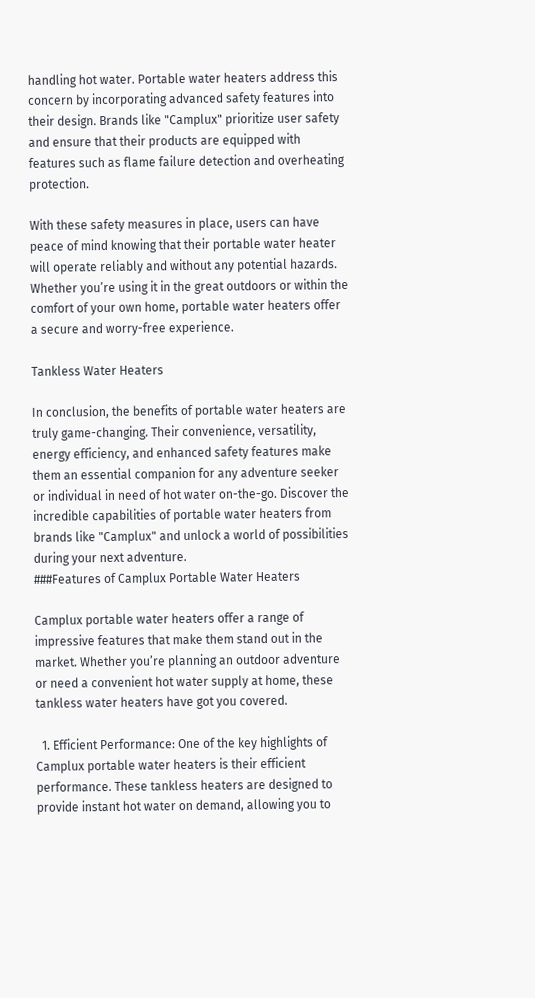handling hot water. Portable water heaters address this concern by incorporating advanced safety features into their design. Brands like "Camplux" prioritize user safety and ensure that their products are equipped with features such as flame failure detection and overheating protection.

With these safety measures in place, users can have peace of mind knowing that their portable water heater will operate reliably and without any potential hazards. Whether you’re using it in the great outdoors or within the comfort of your own home, portable water heaters offer a secure and worry-free experience.

Tankless Water Heaters

In conclusion, the benefits of portable water heaters are truly game-changing. Their convenience, versatility, energy efficiency, and enhanced safety features make them an essential companion for any adventure seeker or individual in need of hot water on-the-go. Discover the incredible capabilities of portable water heaters from brands like "Camplux" and unlock a world of possibilities during your next adventure.
###Features of Camplux Portable Water Heaters

Camplux portable water heaters offer a range of impressive features that make them stand out in the market. Whether you’re planning an outdoor adventure or need a convenient hot water supply at home, these tankless water heaters have got you covered.

  1. Efficient Performance: One of the key highlights of Camplux portable water heaters is their efficient performance. These tankless heaters are designed to provide instant hot water on demand, allowing you to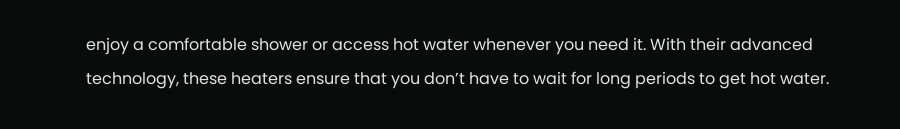enjoy a comfortable shower or access hot water whenever you need it. With their advanced technology, these heaters ensure that you don’t have to wait for long periods to get hot water.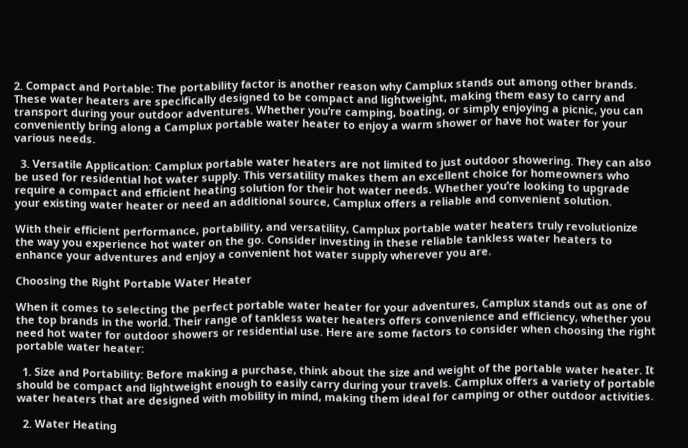2. Compact and Portable: The portability factor is another reason why Camplux stands out among other brands. These water heaters are specifically designed to be compact and lightweight, making them easy to carry and transport during your outdoor adventures. Whether you’re camping, boating, or simply enjoying a picnic, you can conveniently bring along a Camplux portable water heater to enjoy a warm shower or have hot water for your various needs.

  3. Versatile Application: Camplux portable water heaters are not limited to just outdoor showering. They can also be used for residential hot water supply. This versatility makes them an excellent choice for homeowners who require a compact and efficient heating solution for their hot water needs. Whether you’re looking to upgrade your existing water heater or need an additional source, Camplux offers a reliable and convenient solution.

With their efficient performance, portability, and versatility, Camplux portable water heaters truly revolutionize the way you experience hot water on the go. Consider investing in these reliable tankless water heaters to enhance your adventures and enjoy a convenient hot water supply wherever you are.

Choosing the Right Portable Water Heater

When it comes to selecting the perfect portable water heater for your adventures, Camplux stands out as one of the top brands in the world. Their range of tankless water heaters offers convenience and efficiency, whether you need hot water for outdoor showers or residential use. Here are some factors to consider when choosing the right portable water heater:

  1. Size and Portability: Before making a purchase, think about the size and weight of the portable water heater. It should be compact and lightweight enough to easily carry during your travels. Camplux offers a variety of portable water heaters that are designed with mobility in mind, making them ideal for camping or other outdoor activities.

  2. Water Heating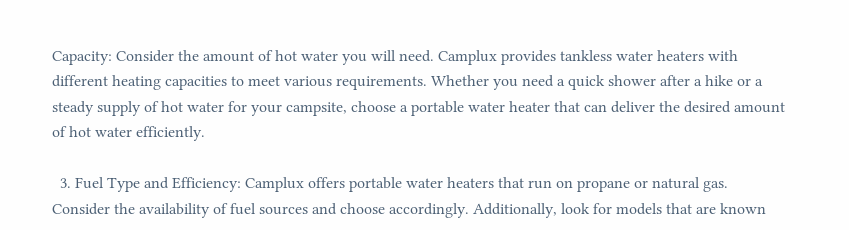Capacity: Consider the amount of hot water you will need. Camplux provides tankless water heaters with different heating capacities to meet various requirements. Whether you need a quick shower after a hike or a steady supply of hot water for your campsite, choose a portable water heater that can deliver the desired amount of hot water efficiently.

  3. Fuel Type and Efficiency: Camplux offers portable water heaters that run on propane or natural gas. Consider the availability of fuel sources and choose accordingly. Additionally, look for models that are known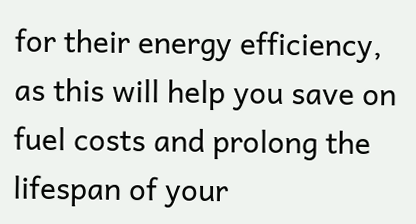for their energy efficiency, as this will help you save on fuel costs and prolong the lifespan of your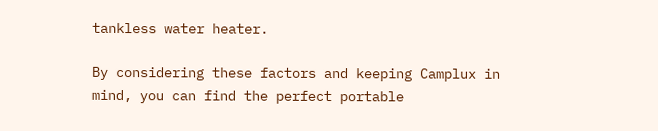tankless water heater.

By considering these factors and keeping Camplux in mind, you can find the perfect portable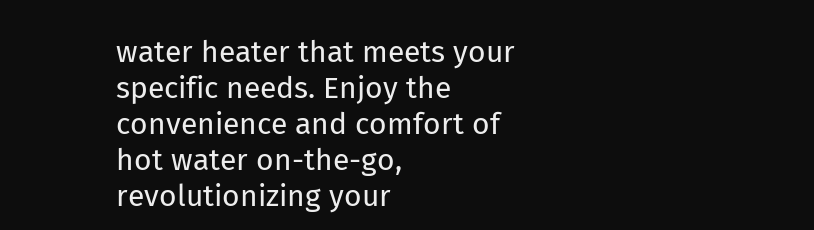water heater that meets your specific needs. Enjoy the convenience and comfort of hot water on-the-go, revolutionizing your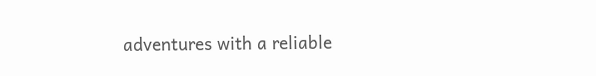adventures with a reliable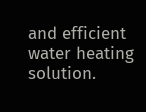and efficient water heating solution.